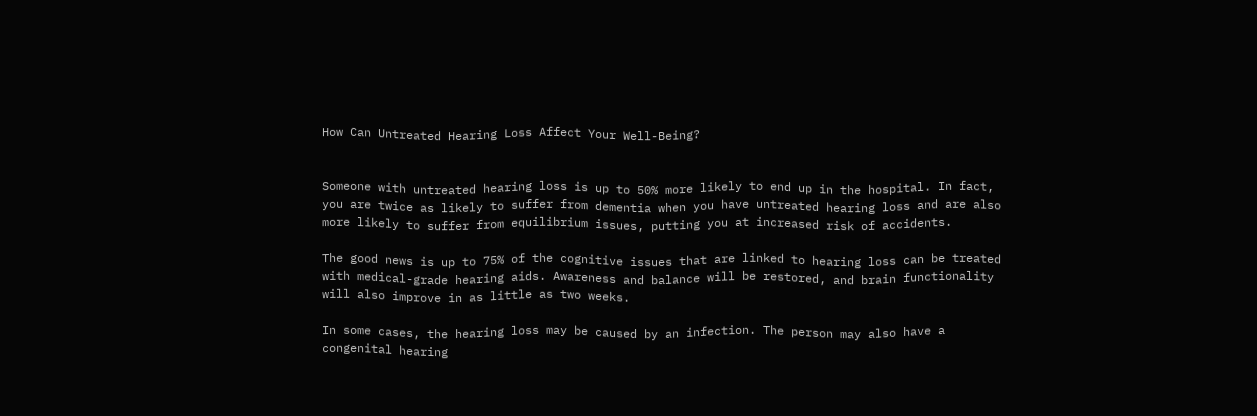How Can Untreated Hearing Loss Affect Your Well-Being?


Someone with untreated hearing loss is up to 50% more likely to end up in the hospital. In fact, you are twice as likely to suffer from dementia when you have untreated hearing loss and are also more likely to suffer from equilibrium issues, putting you at increased risk of accidents.

The good news is up to 75% of the cognitive issues that are linked to hearing loss can be treated with medical-grade hearing aids. Awareness and balance will be restored, and brain functionality will also improve in as little as two weeks.

In some cases, the hearing loss may be caused by an infection. The person may also have a congenital hearing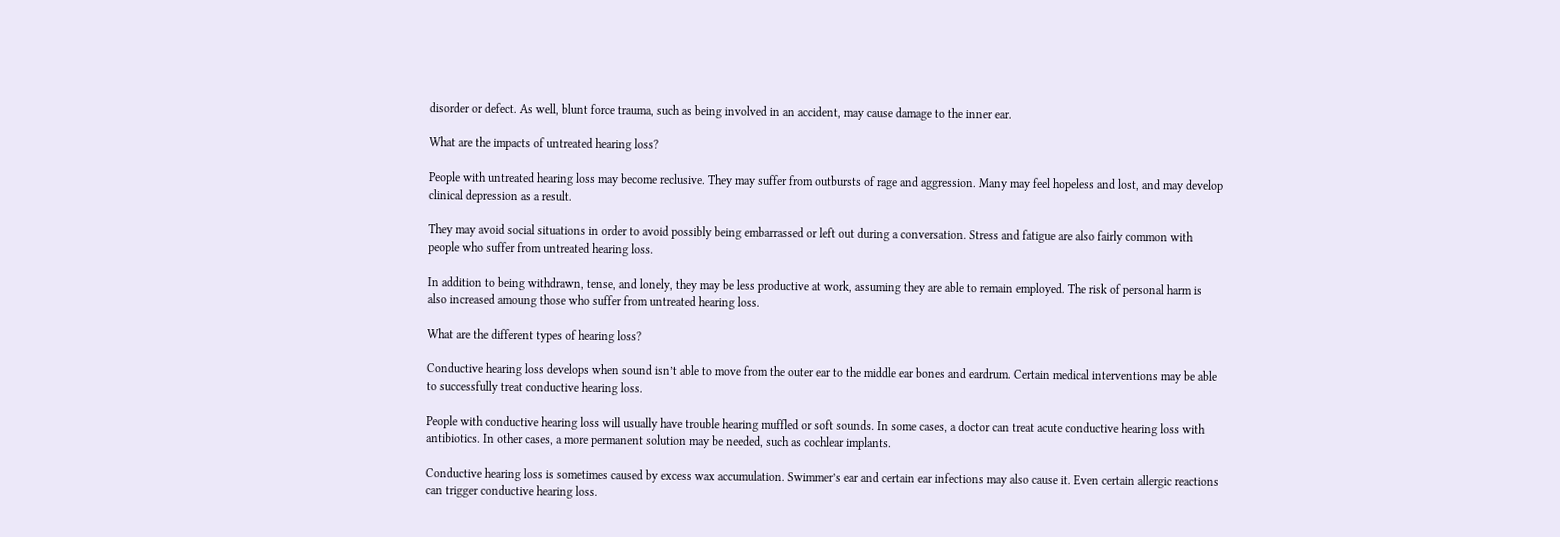disorder or defect. As well, blunt force trauma, such as being involved in an accident, may cause damage to the inner ear.

What are the impacts of untreated hearing loss?

People with untreated hearing loss may become reclusive. They may suffer from outbursts of rage and aggression. Many may feel hopeless and lost, and may develop clinical depression as a result.

They may avoid social situations in order to avoid possibly being embarrassed or left out during a conversation. Stress and fatigue are also fairly common with people who suffer from untreated hearing loss.

In addition to being withdrawn, tense, and lonely, they may be less productive at work, assuming they are able to remain employed. The risk of personal harm is also increased amoung those who suffer from untreated hearing loss.

What are the different types of hearing loss?

Conductive hearing loss develops when sound isn’t able to move from the outer ear to the middle ear bones and eardrum. Certain medical interventions may be able to successfully treat conductive hearing loss.

People with conductive hearing loss will usually have trouble hearing muffled or soft sounds. In some cases, a doctor can treat acute conductive hearing loss with antibiotics. In other cases, a more permanent solution may be needed, such as cochlear implants.

Conductive hearing loss is sometimes caused by excess wax accumulation. Swimmer’s ear and certain ear infections may also cause it. Even certain allergic reactions can trigger conductive hearing loss.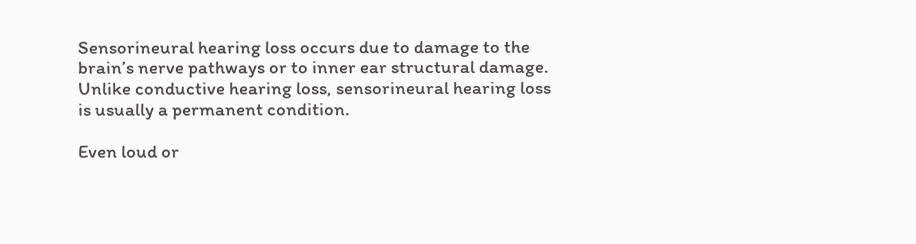Sensorineural hearing loss occurs due to damage to the brain’s nerve pathways or to inner ear structural damage. Unlike conductive hearing loss, sensorineural hearing loss is usually a permanent condition.

Even loud or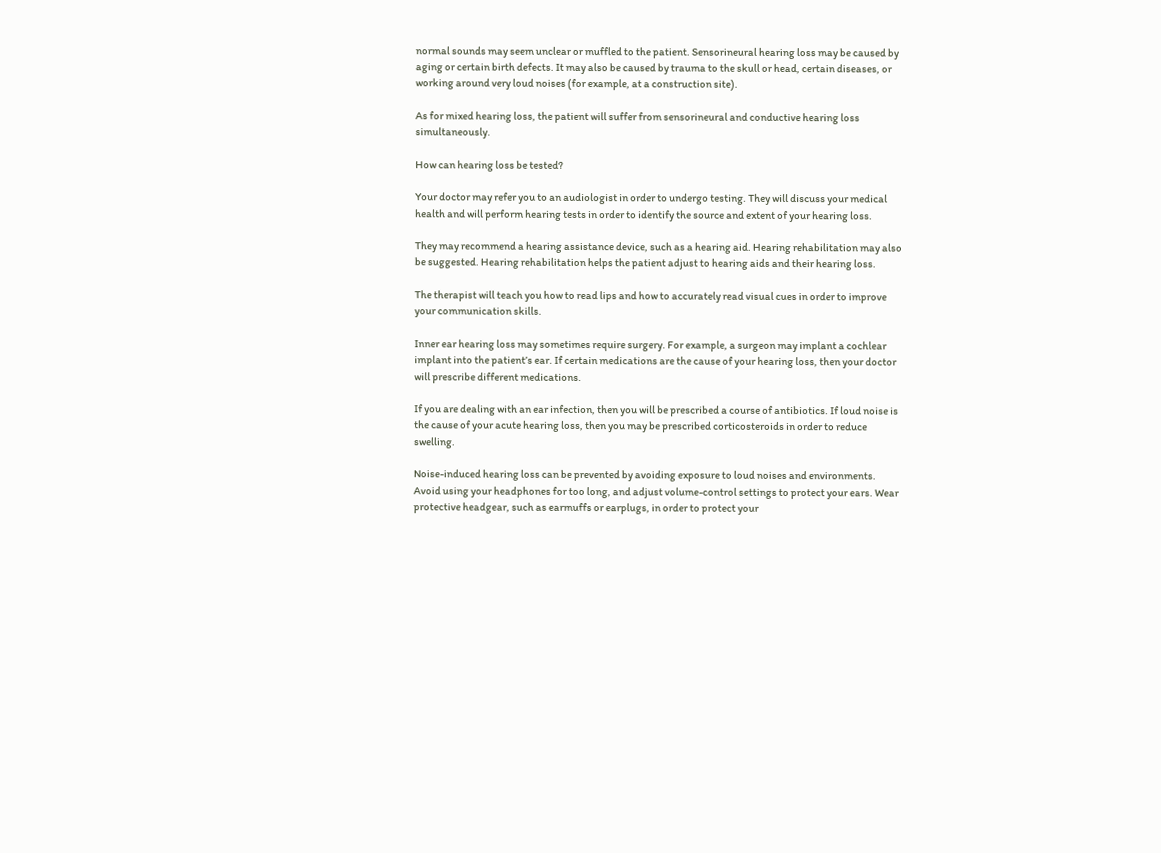normal sounds may seem unclear or muffled to the patient. Sensorineural hearing loss may be caused by aging or certain birth defects. It may also be caused by trauma to the skull or head, certain diseases, or working around very loud noises (for example, at a construction site).

As for mixed hearing loss, the patient will suffer from sensorineural and conductive hearing loss simultaneously.

How can hearing loss be tested?

Your doctor may refer you to an audiologist in order to undergo testing. They will discuss your medical health and will perform hearing tests in order to identify the source and extent of your hearing loss.

They may recommend a hearing assistance device, such as a hearing aid. Hearing rehabilitation may also be suggested. Hearing rehabilitation helps the patient adjust to hearing aids and their hearing loss.

The therapist will teach you how to read lips and how to accurately read visual cues in order to improve your communication skills.

Inner ear hearing loss may sometimes require surgery. For example, a surgeon may implant a cochlear implant into the patient’s ear. If certain medications are the cause of your hearing loss, then your doctor will prescribe different medications.

If you are dealing with an ear infection, then you will be prescribed a course of antibiotics. If loud noise is the cause of your acute hearing loss, then you may be prescribed corticosteroids in order to reduce swelling.

Noise-induced hearing loss can be prevented by avoiding exposure to loud noises and environments. Avoid using your headphones for too long, and adjust volume-control settings to protect your ears. Wear protective headgear, such as earmuffs or earplugs, in order to protect your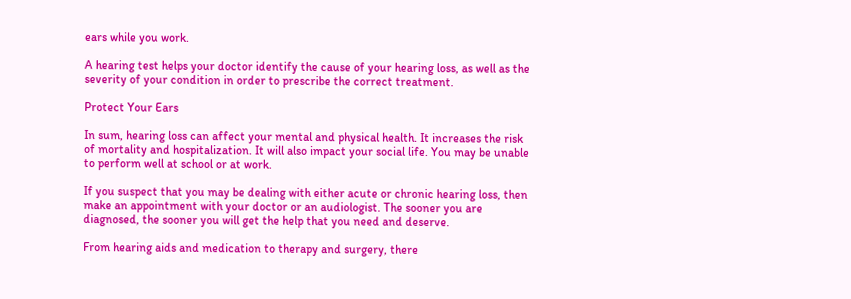ears while you work.

A hearing test helps your doctor identify the cause of your hearing loss, as well as the severity of your condition in order to prescribe the correct treatment.

Protect Your Ears

In sum, hearing loss can affect your mental and physical health. It increases the risk of mortality and hospitalization. It will also impact your social life. You may be unable to perform well at school or at work.

If you suspect that you may be dealing with either acute or chronic hearing loss, then make an appointment with your doctor or an audiologist. The sooner you are diagnosed, the sooner you will get the help that you need and deserve.

From hearing aids and medication to therapy and surgery, there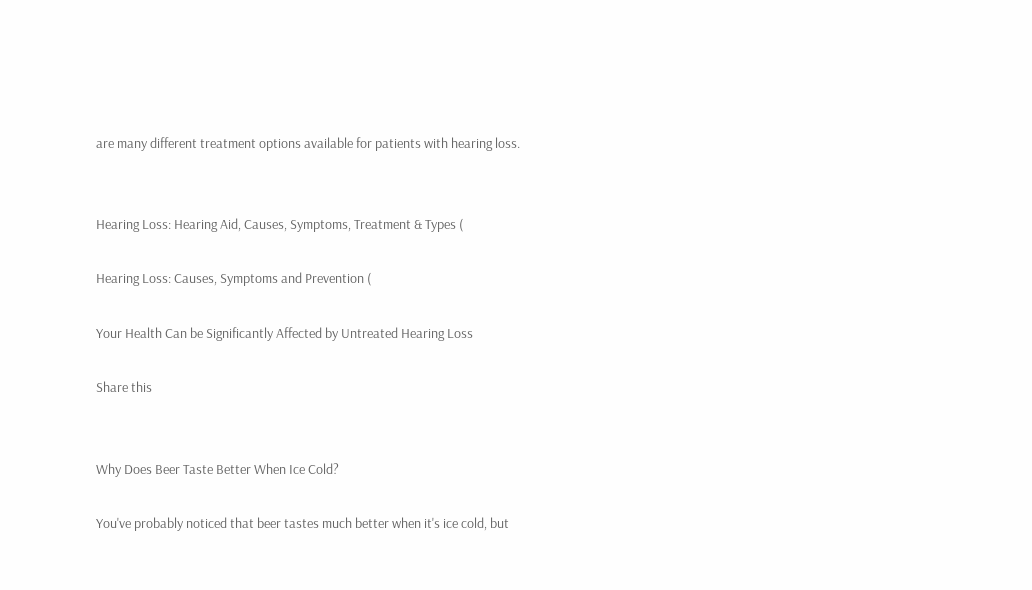are many different treatment options available for patients with hearing loss.


Hearing Loss: Hearing Aid, Causes, Symptoms, Treatment & Types (

Hearing Loss: Causes, Symptoms and Prevention (

Your Health Can be Significantly Affected by Untreated Hearing Loss

Share this


Why Does Beer Taste Better When Ice Cold?

You've probably noticed that beer tastes much better when it's ice cold, but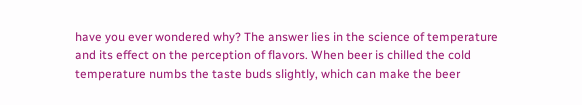have you ever wondered why? The answer lies in the science of temperature and its effect on the perception of flavors. When beer is chilled the cold temperature numbs the taste buds slightly, which can make the beer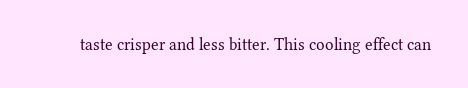taste crisper and less bitter. This cooling effect can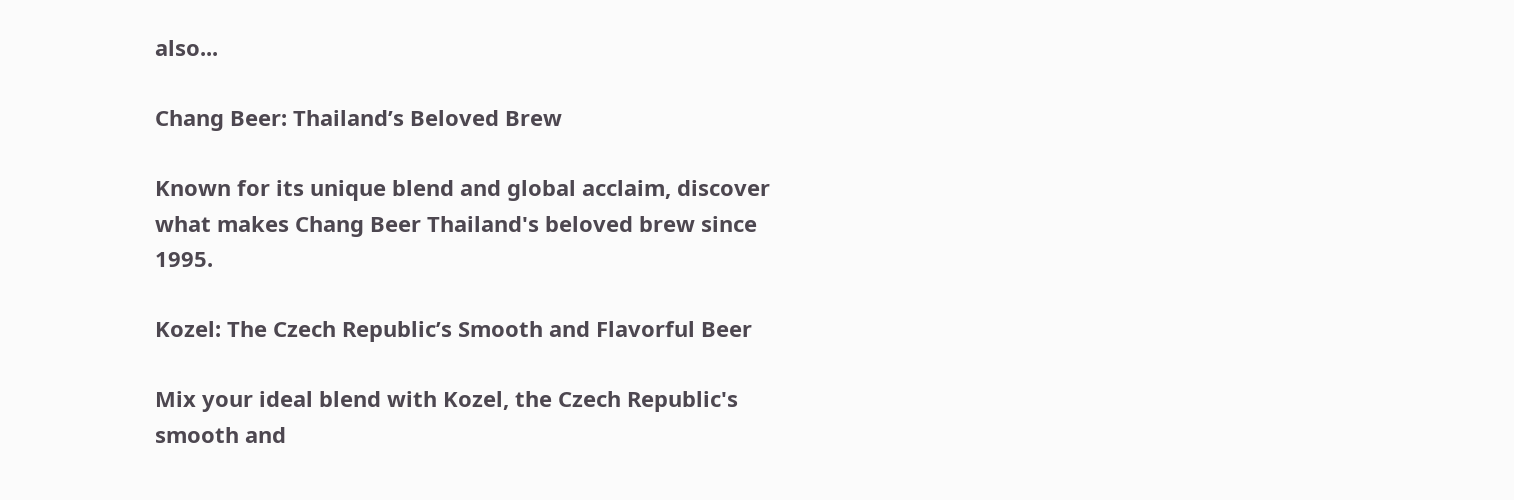also...

Chang Beer: Thailand’s Beloved Brew

Known for its unique blend and global acclaim, discover what makes Chang Beer Thailand's beloved brew since 1995.

Kozel: The Czech Republic’s Smooth and Flavorful Beer

Mix your ideal blend with Kozel, the Czech Republic's smooth and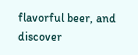flavorful beer, and discover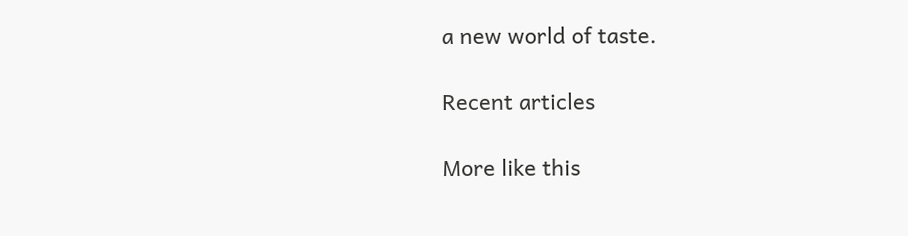a new world of taste.

Recent articles

More like this